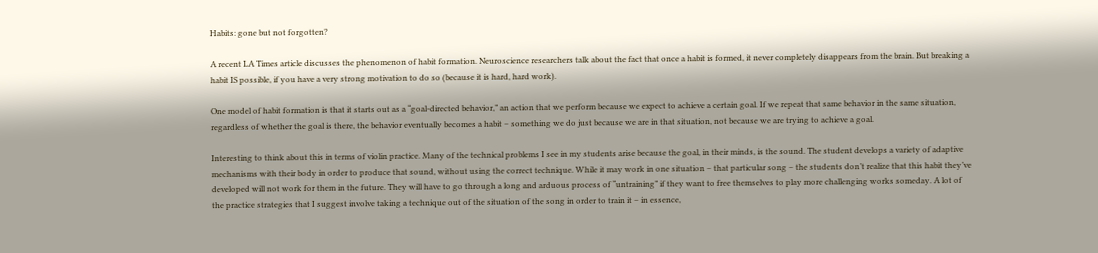Habits: gone but not forgotten?

A recent LA Times article discusses the phenomenon of habit formation. Neuroscience researchers talk about the fact that once a habit is formed, it never completely disappears from the brain. But breaking a habit IS possible, if you have a very strong motivation to do so (because it is hard, hard work).

One model of habit formation is that it starts out as a “goal-directed behavior,” an action that we perform because we expect to achieve a certain goal. If we repeat that same behavior in the same situation, regardless of whether the goal is there, the behavior eventually becomes a habit – something we do just because we are in that situation, not because we are trying to achieve a goal.

Interesting to think about this in terms of violin practice. Many of the technical problems I see in my students arise because the goal, in their minds, is the sound. The student develops a variety of adaptive mechanisms with their body in order to produce that sound, without using the correct technique. While it may work in one situation – that particular song – the students don’t realize that this habit they’ve developed will not work for them in the future. They will have to go through a long and arduous process of “untraining” if they want to free themselves to play more challenging works someday. A lot of the practice strategies that I suggest involve taking a technique out of the situation of the song in order to train it – in essence,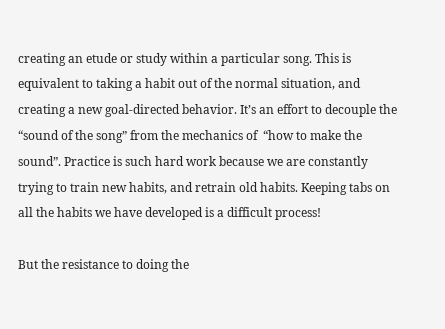creating an etude or study within a particular song. This is equivalent to taking a habit out of the normal situation, and creating a new goal-directed behavior. It’s an effort to decouple the “sound of the song” from the mechanics of  “how to make the sound”. Practice is such hard work because we are constantly trying to train new habits, and retrain old habits. Keeping tabs on all the habits we have developed is a difficult process!

But the resistance to doing the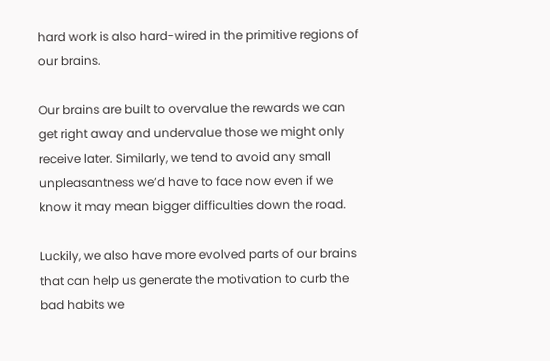hard work is also hard-wired in the primitive regions of our brains.

Our brains are built to overvalue the rewards we can get right away and undervalue those we might only receive later. Similarly, we tend to avoid any small unpleasantness we’d have to face now even if we know it may mean bigger difficulties down the road.

Luckily, we also have more evolved parts of our brains that can help us generate the motivation to curb the bad habits we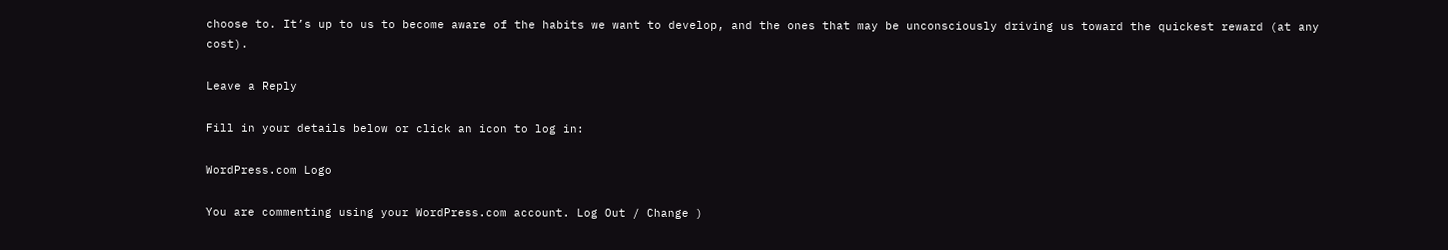choose to. It’s up to us to become aware of the habits we want to develop, and the ones that may be unconsciously driving us toward the quickest reward (at any cost).

Leave a Reply

Fill in your details below or click an icon to log in:

WordPress.com Logo

You are commenting using your WordPress.com account. Log Out / Change )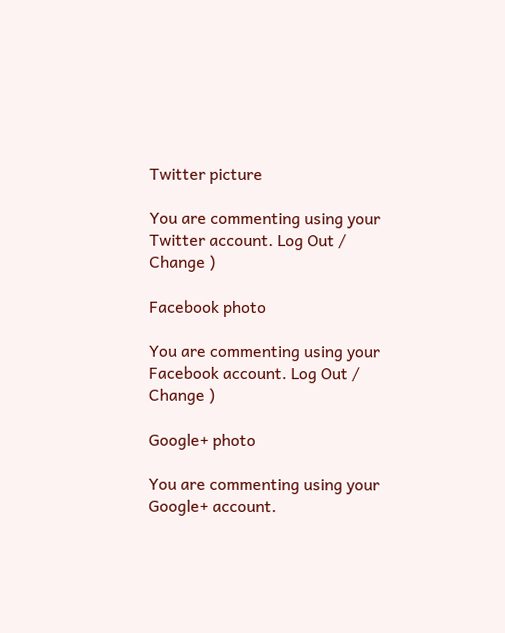Twitter picture

You are commenting using your Twitter account. Log Out / Change )

Facebook photo

You are commenting using your Facebook account. Log Out / Change )

Google+ photo

You are commenting using your Google+ account.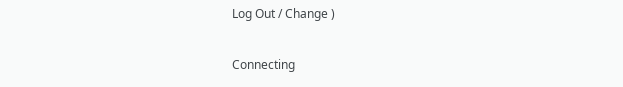Log Out / Change )

Connecting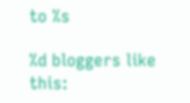to %s

%d bloggers like this: